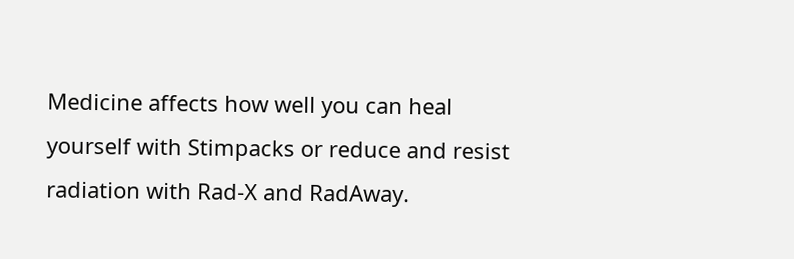Medicine affects how well you can heal yourself with Stimpacks or reduce and resist radiation with Rad-X and RadAway.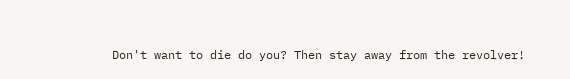Don't want to die do you? Then stay away from the revolver!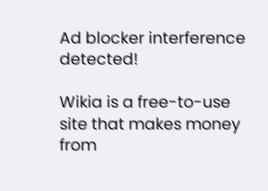Ad blocker interference detected!

Wikia is a free-to-use site that makes money from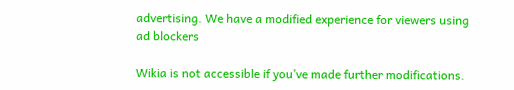advertising. We have a modified experience for viewers using ad blockers

Wikia is not accessible if you’ve made further modifications.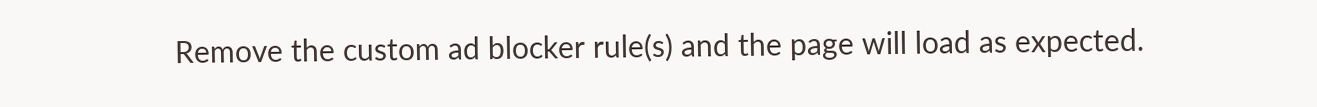Remove the custom ad blocker rule(s) and the page will load as expected.